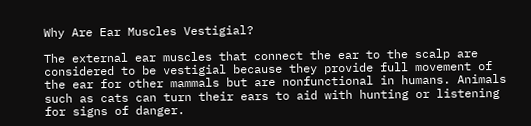Why Are Ear Muscles Vestigial?

The external ear muscles that connect the ear to the scalp are considered to be vestigial because they provide full movement of the ear for other mammals but are nonfunctional in humans. Animals such as cats can turn their ears to aid with hunting or listening for signs of danger.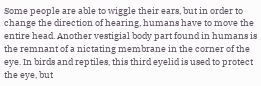Some people are able to wiggle their ears, but in order to change the direction of hearing, humans have to move the entire head. Another vestigial body part found in humans is the remnant of a nictating membrane in the corner of the eye. In birds and reptiles, this third eyelid is used to protect the eye, but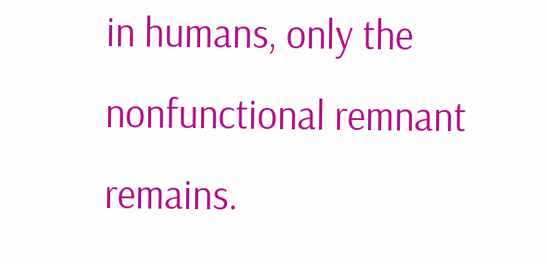in humans, only the nonfunctional remnant remains.